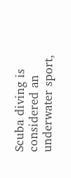Scuba diving is considered an underwater sport,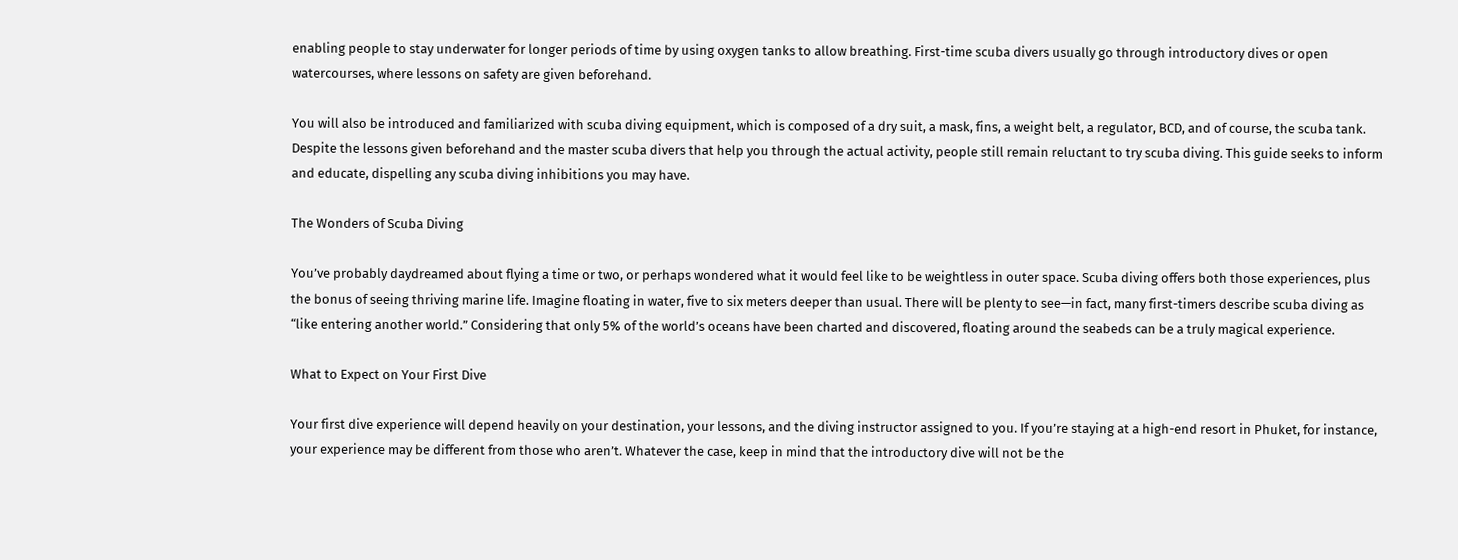enabling people to stay underwater for longer periods of time by using oxygen tanks to allow breathing. First-time scuba divers usually go through introductory dives or open watercourses, where lessons on safety are given beforehand.

You will also be introduced and familiarized with scuba diving equipment, which is composed of a dry suit, a mask, fins, a weight belt, a regulator, BCD, and of course, the scuba tank. Despite the lessons given beforehand and the master scuba divers that help you through the actual activity, people still remain reluctant to try scuba diving. This guide seeks to inform and educate, dispelling any scuba diving inhibitions you may have.

The Wonders of Scuba Diving

You’ve probably daydreamed about flying a time or two, or perhaps wondered what it would feel like to be weightless in outer space. Scuba diving offers both those experiences, plus the bonus of seeing thriving marine life. Imagine floating in water, five to six meters deeper than usual. There will be plenty to see—in fact, many first-timers describe scuba diving as “like entering another world.” Considering that only 5% of the world’s oceans have been charted and discovered, floating around the seabeds can be a truly magical experience.

What to Expect on Your First Dive

Your first dive experience will depend heavily on your destination, your lessons, and the diving instructor assigned to you. If you’re staying at a high-end resort in Phuket, for instance, your experience may be different from those who aren’t. Whatever the case, keep in mind that the introductory dive will not be the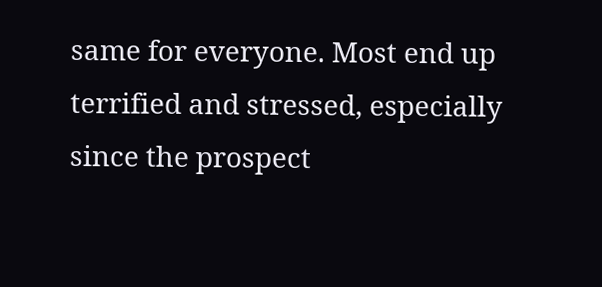same for everyone. Most end up terrified and stressed, especially since the prospect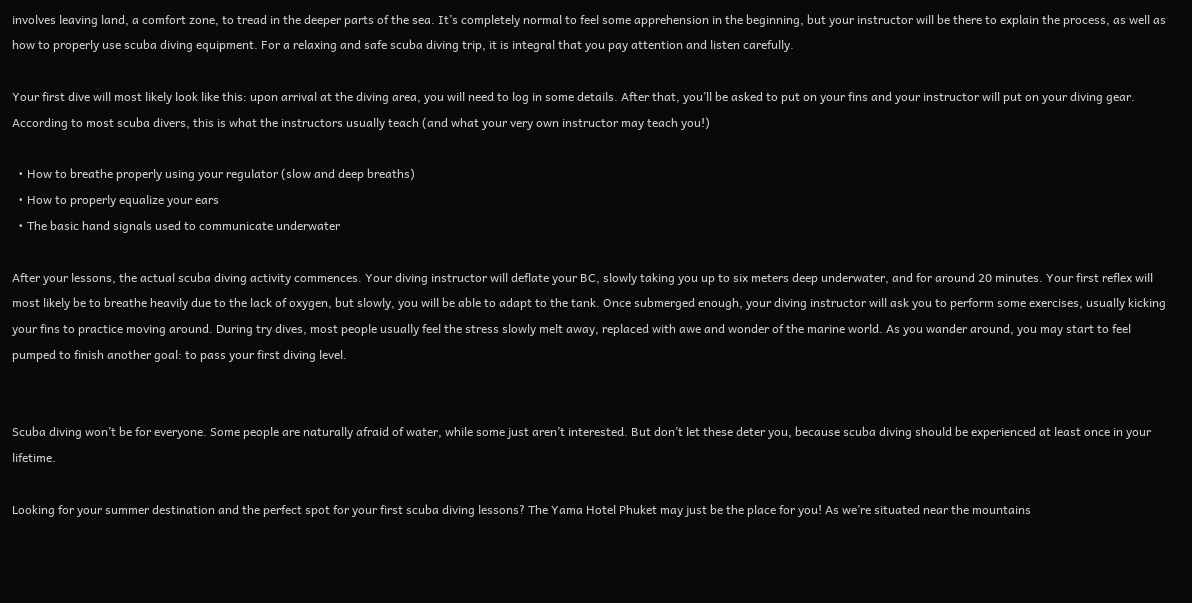involves leaving land, a comfort zone, to tread in the deeper parts of the sea. It’s completely normal to feel some apprehension in the beginning, but your instructor will be there to explain the process, as well as how to properly use scuba diving equipment. For a relaxing and safe scuba diving trip, it is integral that you pay attention and listen carefully.

Your first dive will most likely look like this: upon arrival at the diving area, you will need to log in some details. After that, you’ll be asked to put on your fins and your instructor will put on your diving gear. According to most scuba divers, this is what the instructors usually teach (and what your very own instructor may teach you!)

  • How to breathe properly using your regulator (slow and deep breaths)
  • How to properly equalize your ears
  • The basic hand signals used to communicate underwater

After your lessons, the actual scuba diving activity commences. Your diving instructor will deflate your BC, slowly taking you up to six meters deep underwater, and for around 20 minutes. Your first reflex will most likely be to breathe heavily due to the lack of oxygen, but slowly, you will be able to adapt to the tank. Once submerged enough, your diving instructor will ask you to perform some exercises, usually kicking your fins to practice moving around. During try dives, most people usually feel the stress slowly melt away, replaced with awe and wonder of the marine world. As you wander around, you may start to feel pumped to finish another goal: to pass your first diving level.


Scuba diving won’t be for everyone. Some people are naturally afraid of water, while some just aren’t interested. But don’t let these deter you, because scuba diving should be experienced at least once in your lifetime.

Looking for your summer destination and the perfect spot for your first scuba diving lessons? The Yama Hotel Phuket may just be the place for you! As we’re situated near the mountains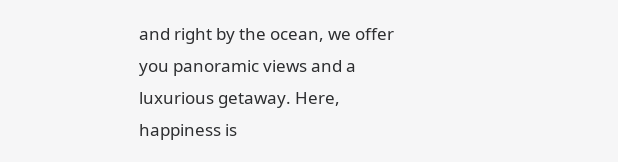and right by the ocean, we offer you panoramic views and a luxurious getaway. Here, happiness is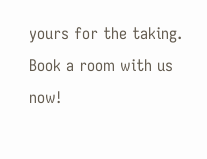yours for the taking. Book a room with us now!